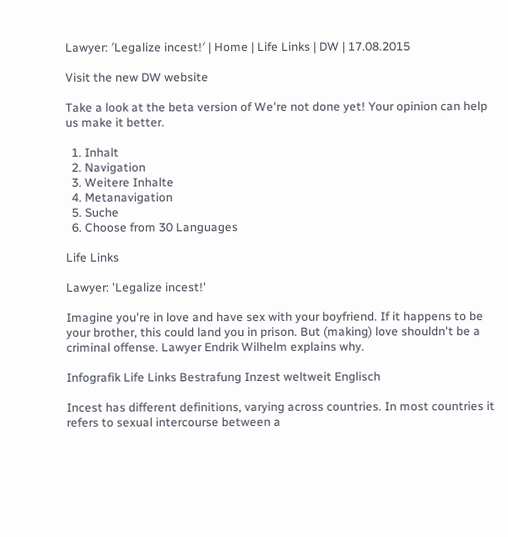Lawyer: ′Legalize incest!′ | Home | Life Links | DW | 17.08.2015

Visit the new DW website

Take a look at the beta version of We're not done yet! Your opinion can help us make it better.

  1. Inhalt
  2. Navigation
  3. Weitere Inhalte
  4. Metanavigation
  5. Suche
  6. Choose from 30 Languages

Life Links

Lawyer: 'Legalize incest!'

Imagine you're in love and have sex with your boyfriend. If it happens to be your brother, this could land you in prison. But (making) love shouldn't be a criminal offense. Lawyer Endrik Wilhelm explains why.

Infografik Life Links Bestrafung Inzest weltweit Englisch

Incest has different definitions, varying across countries. In most countries it refers to sexual intercourse between a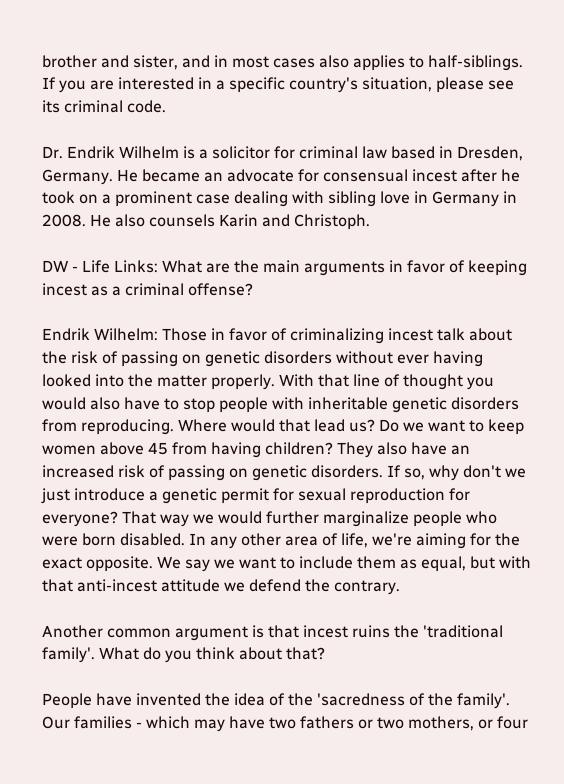brother and sister, and in most cases also applies to half-siblings. If you are interested in a specific country's situation, please see its criminal code.

Dr. Endrik Wilhelm is a solicitor for criminal law based in Dresden, Germany. He became an advocate for consensual incest after he took on a prominent case dealing with sibling love in Germany in 2008. He also counsels Karin and Christoph.

DW - Life Links: What are the main arguments in favor of keeping incest as a criminal offense?

Endrik Wilhelm: Those in favor of criminalizing incest talk about the risk of passing on genetic disorders without ever having looked into the matter properly. With that line of thought you would also have to stop people with inheritable genetic disorders from reproducing. Where would that lead us? Do we want to keep women above 45 from having children? They also have an increased risk of passing on genetic disorders. If so, why don't we just introduce a genetic permit for sexual reproduction for everyone? That way we would further marginalize people who were born disabled. In any other area of life, we're aiming for the exact opposite. We say we want to include them as equal, but with that anti-incest attitude we defend the contrary.

Another common argument is that incest ruins the 'traditional family'. What do you think about that?

People have invented the idea of the 'sacredness of the family'. Our families - which may have two fathers or two mothers, or four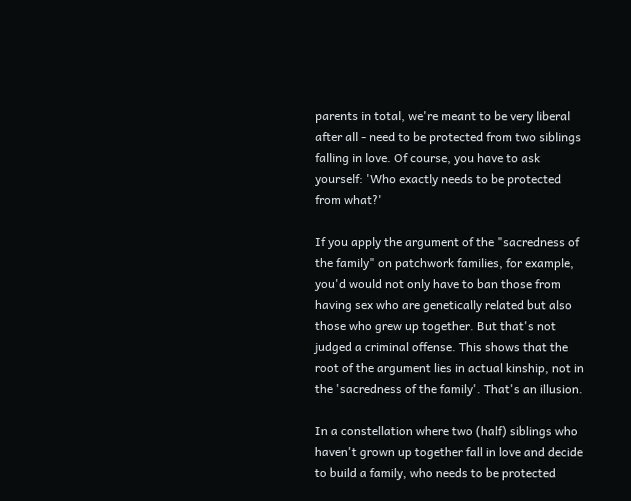parents in total, we're meant to be very liberal after all - need to be protected from two siblings falling in love. Of course, you have to ask yourself: 'Who exactly needs to be protected from what?'

If you apply the argument of the "sacredness of the family" on patchwork families, for example, you'd would not only have to ban those from having sex who are genetically related but also those who grew up together. But that's not judged a criminal offense. This shows that the root of the argument lies in actual kinship, not in the 'sacredness of the family'. That's an illusion.

In a constellation where two (half) siblings who haven't grown up together fall in love and decide to build a family, who needs to be protected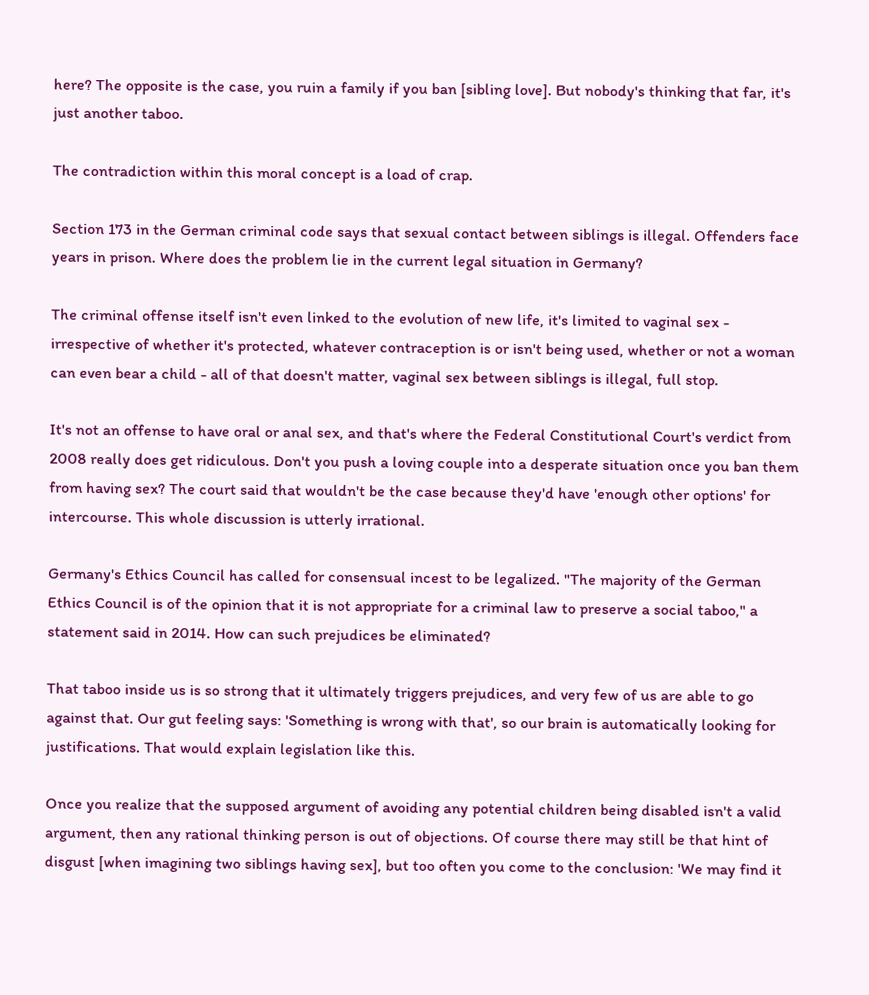here? The opposite is the case, you ruin a family if you ban [sibling love]. But nobody's thinking that far, it's just another taboo.

The contradiction within this moral concept is a load of crap.

Section 173 in the German criminal code says that sexual contact between siblings is illegal. Offenders face years in prison. Where does the problem lie in the current legal situation in Germany?

The criminal offense itself isn't even linked to the evolution of new life, it's limited to vaginal sex - irrespective of whether it's protected, whatever contraception is or isn't being used, whether or not a woman can even bear a child - all of that doesn't matter, vaginal sex between siblings is illegal, full stop.

It's not an offense to have oral or anal sex, and that's where the Federal Constitutional Court's verdict from 2008 really does get ridiculous. Don't you push a loving couple into a desperate situation once you ban them from having sex? The court said that wouldn't be the case because they'd have 'enough other options' for intercourse. This whole discussion is utterly irrational.

Germany's Ethics Council has called for consensual incest to be legalized. "The majority of the German Ethics Council is of the opinion that it is not appropriate for a criminal law to preserve a social taboo," a statement said in 2014. How can such prejudices be eliminated?

That taboo inside us is so strong that it ultimately triggers prejudices, and very few of us are able to go against that. Our gut feeling says: 'Something is wrong with that', so our brain is automatically looking for justifications. That would explain legislation like this.

Once you realize that the supposed argument of avoiding any potential children being disabled isn't a valid argument, then any rational thinking person is out of objections. Of course there may still be that hint of disgust [when imagining two siblings having sex], but too often you come to the conclusion: 'We may find it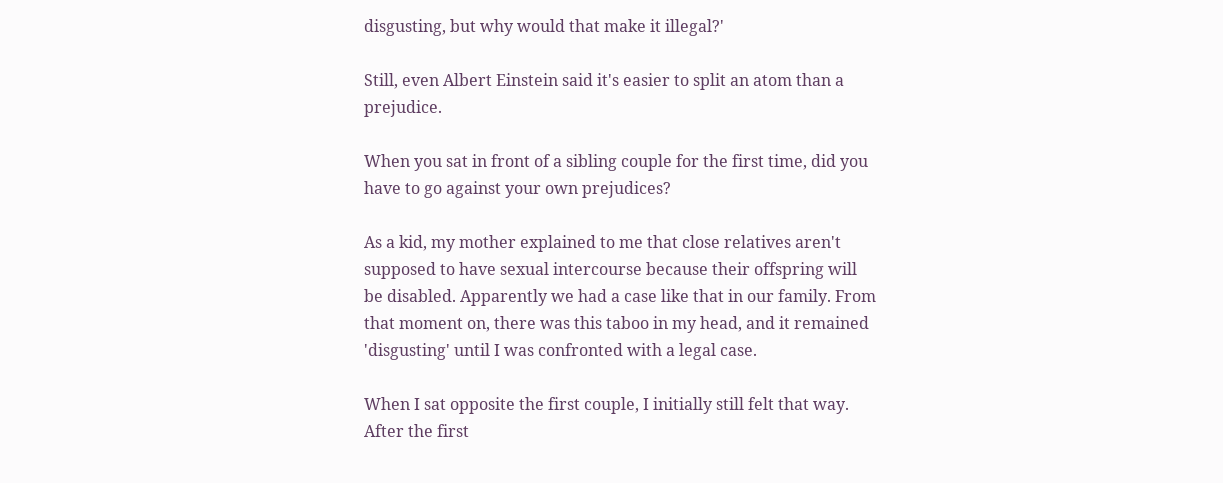disgusting, but why would that make it illegal?'

Still, even Albert Einstein said it's easier to split an atom than a prejudice.

When you sat in front of a sibling couple for the first time, did you have to go against your own prejudices?

As a kid, my mother explained to me that close relatives aren't supposed to have sexual intercourse because their offspring will be disabled. Apparently we had a case like that in our family. From that moment on, there was this taboo in my head, and it remained 'disgusting' until I was confronted with a legal case.

When I sat opposite the first couple, I initially still felt that way. After the first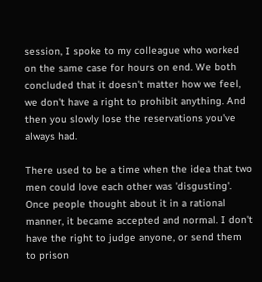session, I spoke to my colleague who worked on the same case for hours on end. We both concluded that it doesn't matter how we feel, we don't have a right to prohibit anything. And then you slowly lose the reservations you've always had.

There used to be a time when the idea that two men could love each other was 'disgusting'. Once people thought about it in a rational manner, it became accepted and normal. I don't have the right to judge anyone, or send them to prison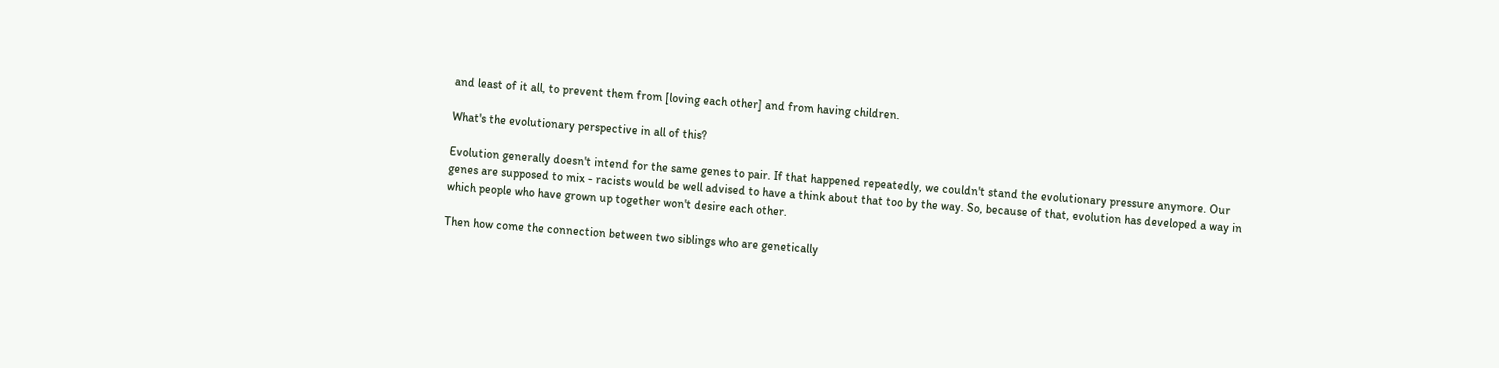and least of it all, to prevent them from [loving each other] and from having children.

What's the evolutionary perspective in all of this?

Evolution generally doesn't intend for the same genes to pair. If that happened repeatedly, we couldn't stand the evolutionary pressure anymore. Our genes are supposed to mix - racists would be well advised to have a think about that too by the way. So, because of that, evolution has developed a way in which people who have grown up together won't desire each other.

Then how come the connection between two siblings who are genetically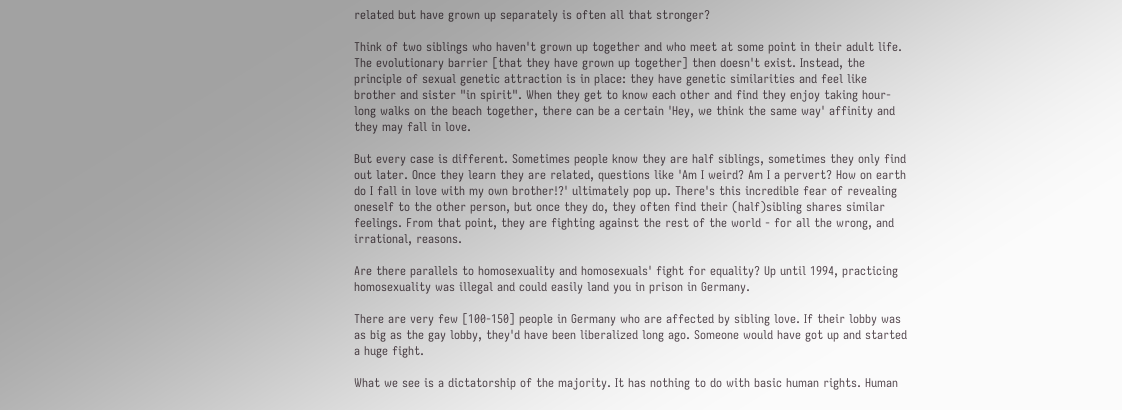related but have grown up separately is often all that stronger?

Think of two siblings who haven't grown up together and who meet at some point in their adult life. The evolutionary barrier [that they have grown up together] then doesn't exist. Instead, the principle of sexual genetic attraction is in place: they have genetic similarities and feel like brother and sister "in spirit". When they get to know each other and find they enjoy taking hour-long walks on the beach together, there can be a certain 'Hey, we think the same way' affinity and they may fall in love.

But every case is different. Sometimes people know they are half siblings, sometimes they only find out later. Once they learn they are related, questions like 'Am I weird? Am I a pervert? How on earth do I fall in love with my own brother!?' ultimately pop up. There's this incredible fear of revealing oneself to the other person, but once they do, they often find their (half)sibling shares similar feelings. From that point, they are fighting against the rest of the world - for all the wrong, and irrational, reasons.

Are there parallels to homosexuality and homosexuals' fight for equality? Up until 1994, practicing homosexuality was illegal and could easily land you in prison in Germany.

There are very few [100-150] people in Germany who are affected by sibling love. If their lobby was as big as the gay lobby, they'd have been liberalized long ago. Someone would have got up and started a huge fight.

What we see is a dictatorship of the majority. It has nothing to do with basic human rights. Human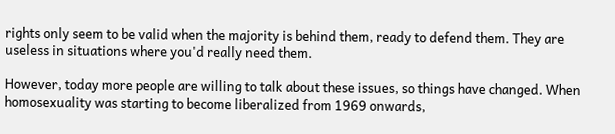rights only seem to be valid when the majority is behind them, ready to defend them. They are useless in situations where you'd really need them.

However, today more people are willing to talk about these issues, so things have changed. When homosexuality was starting to become liberalized from 1969 onwards,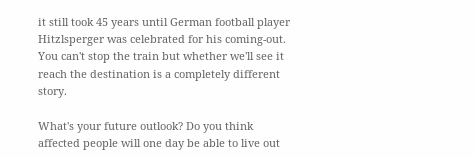it still took 45 years until German football player Hitzlsperger was celebrated for his coming-out. You can't stop the train but whether we'll see it reach the destination is a completely different story.

What's your future outlook? Do you think affected people will one day be able to live out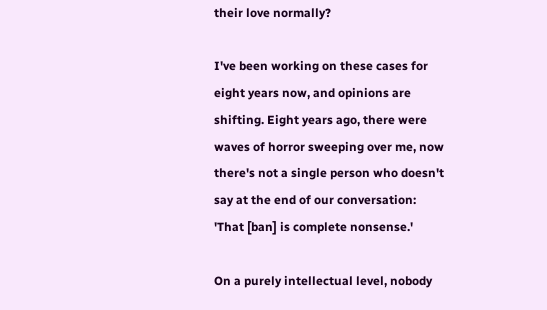their love normally?

I've been working on these cases for eight years now, and opinions are shifting. Eight years ago, there were waves of horror sweeping over me, now there's not a single person who doesn't say at the end of our conversation: 'That [ban] is complete nonsense.'

On a purely intellectual level, nobody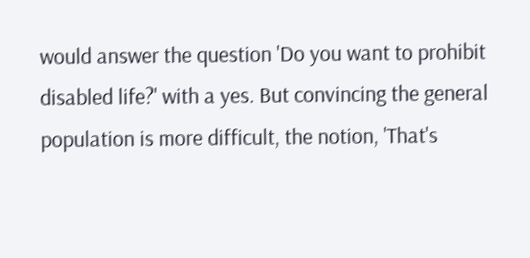would answer the question 'Do you want to prohibit disabled life?' with a yes. But convincing the general population is more difficult, the notion, 'That's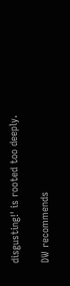disgusting!' is rooted too deeply.

DW recommends